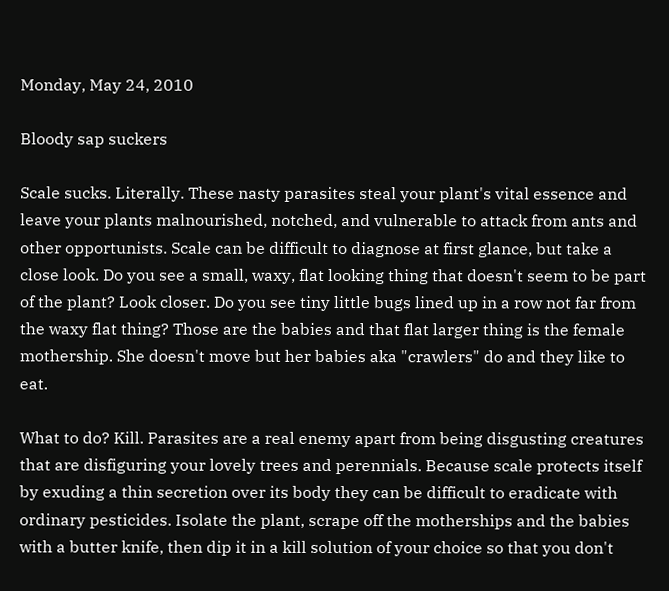Monday, May 24, 2010

Bloody sap suckers

Scale sucks. Literally. These nasty parasites steal your plant's vital essence and leave your plants malnourished, notched, and vulnerable to attack from ants and other opportunists. Scale can be difficult to diagnose at first glance, but take a close look. Do you see a small, waxy, flat looking thing that doesn't seem to be part of the plant? Look closer. Do you see tiny little bugs lined up in a row not far from the waxy flat thing? Those are the babies and that flat larger thing is the female mothership. She doesn't move but her babies aka "crawlers" do and they like to eat.

What to do? Kill. Parasites are a real enemy apart from being disgusting creatures that are disfiguring your lovely trees and perennials. Because scale protects itself by exuding a thin secretion over its body they can be difficult to eradicate with ordinary pesticides. Isolate the plant, scrape off the motherships and the babies with a butter knife, then dip it in a kill solution of your choice so that you don't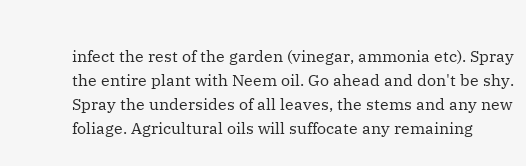infect the rest of the garden (vinegar, ammonia etc). Spray the entire plant with Neem oil. Go ahead and don't be shy. Spray the undersides of all leaves, the stems and any new foliage. Agricultural oils will suffocate any remaining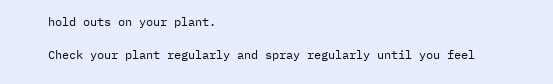hold outs on your plant.

Check your plant regularly and spray regularly until you feel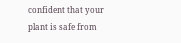confident that your plant is safe from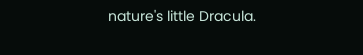nature's little Dracula.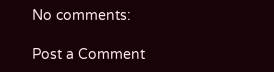No comments:

Post a Comment